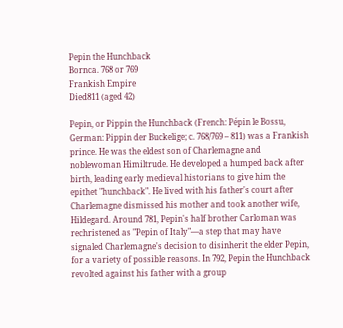Pepin the Hunchback
Bornca. 768 or 769
Frankish Empire
Died811 (aged 42)

Pepin, or Pippin the Hunchback (French: Pépin le Bossu, German: Pippin der Buckelige; c. 768/769 – 811) was a Frankish prince. He was the eldest son of Charlemagne and noblewoman Himiltrude. He developed a humped back after birth, leading early medieval historians to give him the epithet "hunchback". He lived with his father's court after Charlemagne dismissed his mother and took another wife, Hildegard. Around 781, Pepin's half brother Carloman was rechristened as "Pepin of Italy"—a step that may have signaled Charlemagne's decision to disinherit the elder Pepin, for a variety of possible reasons. In 792, Pepin the Hunchback revolted against his father with a group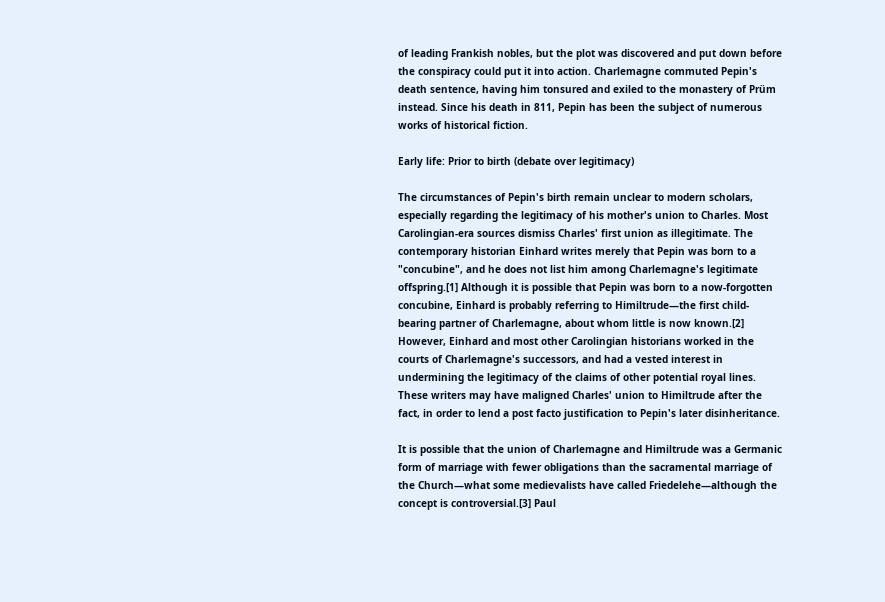of leading Frankish nobles, but the plot was discovered and put down before the conspiracy could put it into action. Charlemagne commuted Pepin's death sentence, having him tonsured and exiled to the monastery of Prüm instead. Since his death in 811, Pepin has been the subject of numerous works of historical fiction.

Early life: Prior to birth (debate over legitimacy)

The circumstances of Pepin's birth remain unclear to modern scholars, especially regarding the legitimacy of his mother's union to Charles. Most Carolingian-era sources dismiss Charles' first union as illegitimate. The contemporary historian Einhard writes merely that Pepin was born to a "concubine", and he does not list him among Charlemagne's legitimate offspring.[1] Although it is possible that Pepin was born to a now-forgotten concubine, Einhard is probably referring to Himiltrude—the first child-bearing partner of Charlemagne, about whom little is now known.[2] However, Einhard and most other Carolingian historians worked in the courts of Charlemagne's successors, and had a vested interest in undermining the legitimacy of the claims of other potential royal lines. These writers may have maligned Charles' union to Himiltrude after the fact, in order to lend a post facto justification to Pepin's later disinheritance.

It is possible that the union of Charlemagne and Himiltrude was a Germanic form of marriage with fewer obligations than the sacramental marriage of the Church—what some medievalists have called Friedelehe—although the concept is controversial.[3] Paul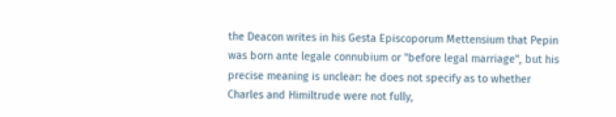the Deacon writes in his Gesta Episcoporum Mettensium that Pepin was born ante legale connubium or "before legal marriage", but his precise meaning is unclear: he does not specify as to whether Charles and Himiltrude were not fully,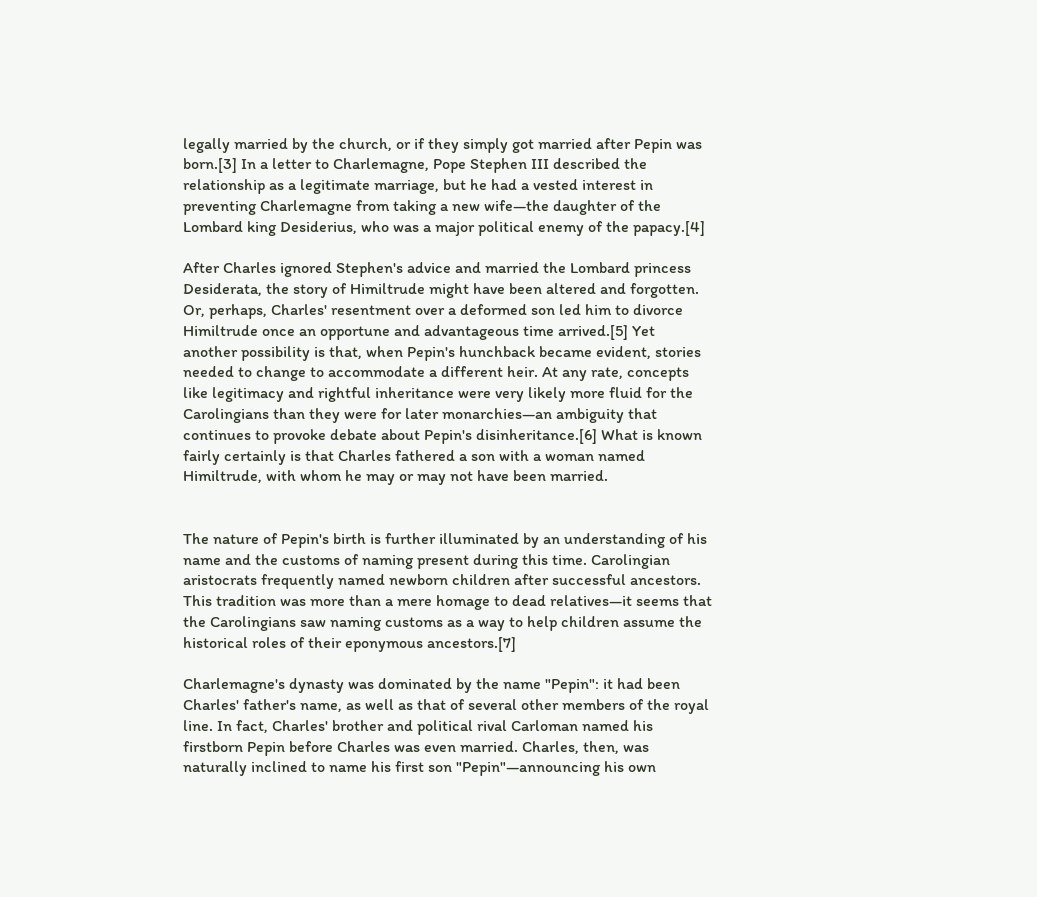legally married by the church, or if they simply got married after Pepin was born.[3] In a letter to Charlemagne, Pope Stephen III described the relationship as a legitimate marriage, but he had a vested interest in preventing Charlemagne from taking a new wife—the daughter of the Lombard king Desiderius, who was a major political enemy of the papacy.[4]

After Charles ignored Stephen's advice and married the Lombard princess Desiderata, the story of Himiltrude might have been altered and forgotten. Or, perhaps, Charles' resentment over a deformed son led him to divorce Himiltrude once an opportune and advantageous time arrived.[5] Yet another possibility is that, when Pepin's hunchback became evident, stories needed to change to accommodate a different heir. At any rate, concepts like legitimacy and rightful inheritance were very likely more fluid for the Carolingians than they were for later monarchies—an ambiguity that continues to provoke debate about Pepin's disinheritance.[6] What is known fairly certainly is that Charles fathered a son with a woman named Himiltrude, with whom he may or may not have been married.


The nature of Pepin's birth is further illuminated by an understanding of his name and the customs of naming present during this time. Carolingian aristocrats frequently named newborn children after successful ancestors. This tradition was more than a mere homage to dead relatives—it seems that the Carolingians saw naming customs as a way to help children assume the historical roles of their eponymous ancestors.[7]

Charlemagne's dynasty was dominated by the name "Pepin": it had been Charles' father's name, as well as that of several other members of the royal line. In fact, Charles' brother and political rival Carloman named his firstborn Pepin before Charles was even married. Charles, then, was naturally inclined to name his first son "Pepin"—announcing his own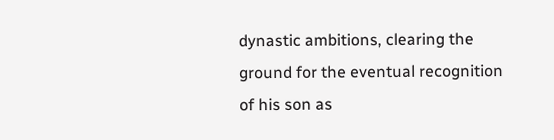dynastic ambitions, clearing the ground for the eventual recognition of his son as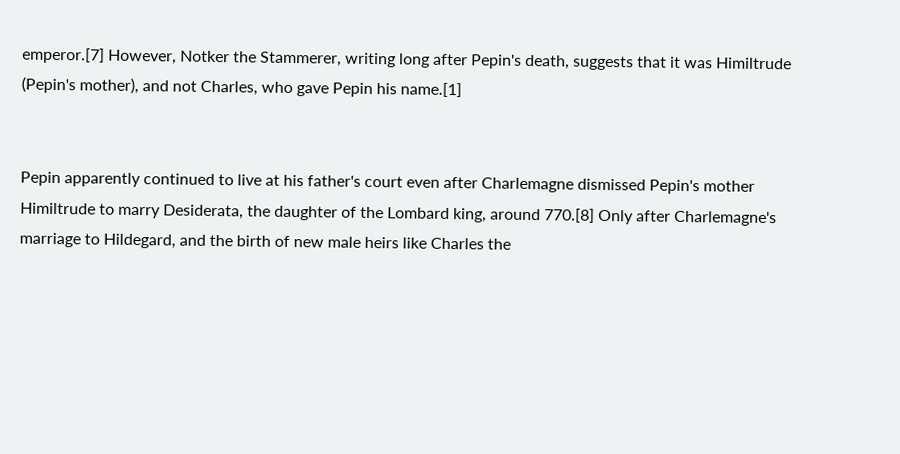emperor.[7] However, Notker the Stammerer, writing long after Pepin's death, suggests that it was Himiltrude (Pepin's mother), and not Charles, who gave Pepin his name.[1]


Pepin apparently continued to live at his father's court even after Charlemagne dismissed Pepin's mother Himiltrude to marry Desiderata, the daughter of the Lombard king, around 770.[8] Only after Charlemagne's marriage to Hildegard, and the birth of new male heirs like Charles the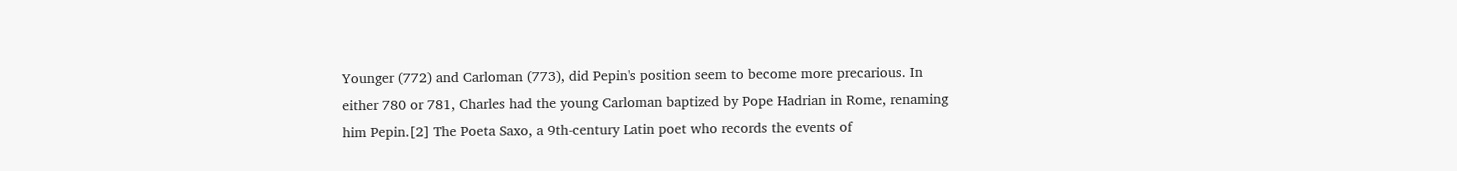Younger (772) and Carloman (773), did Pepin's position seem to become more precarious. In either 780 or 781, Charles had the young Carloman baptized by Pope Hadrian in Rome, renaming him Pepin.[2] The Poeta Saxo, a 9th-century Latin poet who records the events of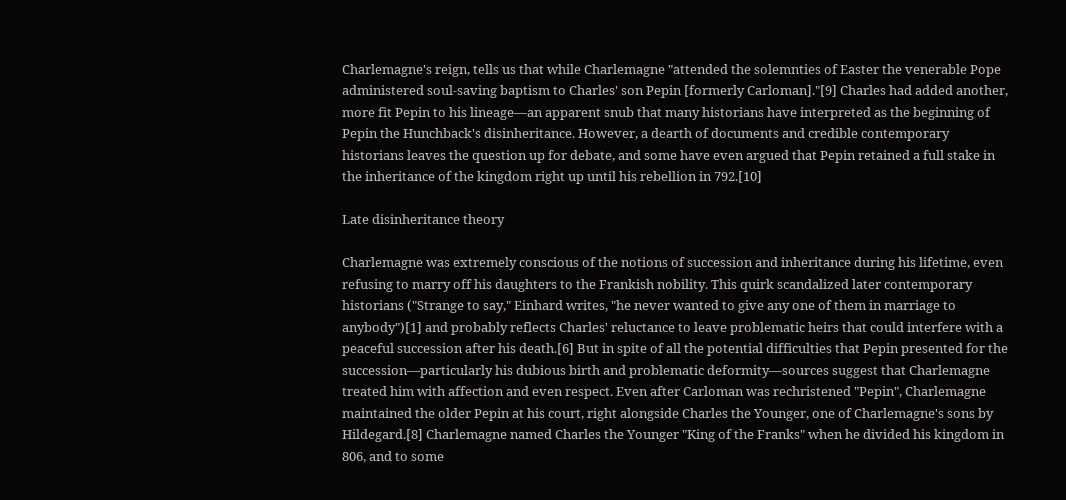Charlemagne's reign, tells us that while Charlemagne "attended the solemnties of Easter the venerable Pope administered soul-saving baptism to Charles' son Pepin [formerly Carloman]."[9] Charles had added another, more fit Pepin to his lineage—an apparent snub that many historians have interpreted as the beginning of Pepin the Hunchback's disinheritance. However, a dearth of documents and credible contemporary historians leaves the question up for debate, and some have even argued that Pepin retained a full stake in the inheritance of the kingdom right up until his rebellion in 792.[10]

Late disinheritance theory

Charlemagne was extremely conscious of the notions of succession and inheritance during his lifetime, even refusing to marry off his daughters to the Frankish nobility. This quirk scandalized later contemporary historians ("Strange to say," Einhard writes, "he never wanted to give any one of them in marriage to anybody")[1] and probably reflects Charles' reluctance to leave problematic heirs that could interfere with a peaceful succession after his death.[6] But in spite of all the potential difficulties that Pepin presented for the succession—particularly his dubious birth and problematic deformity—sources suggest that Charlemagne treated him with affection and even respect. Even after Carloman was rechristened "Pepin", Charlemagne maintained the older Pepin at his court, right alongside Charles the Younger, one of Charlemagne's sons by Hildegard.[8] Charlemagne named Charles the Younger "King of the Franks" when he divided his kingdom in 806, and to some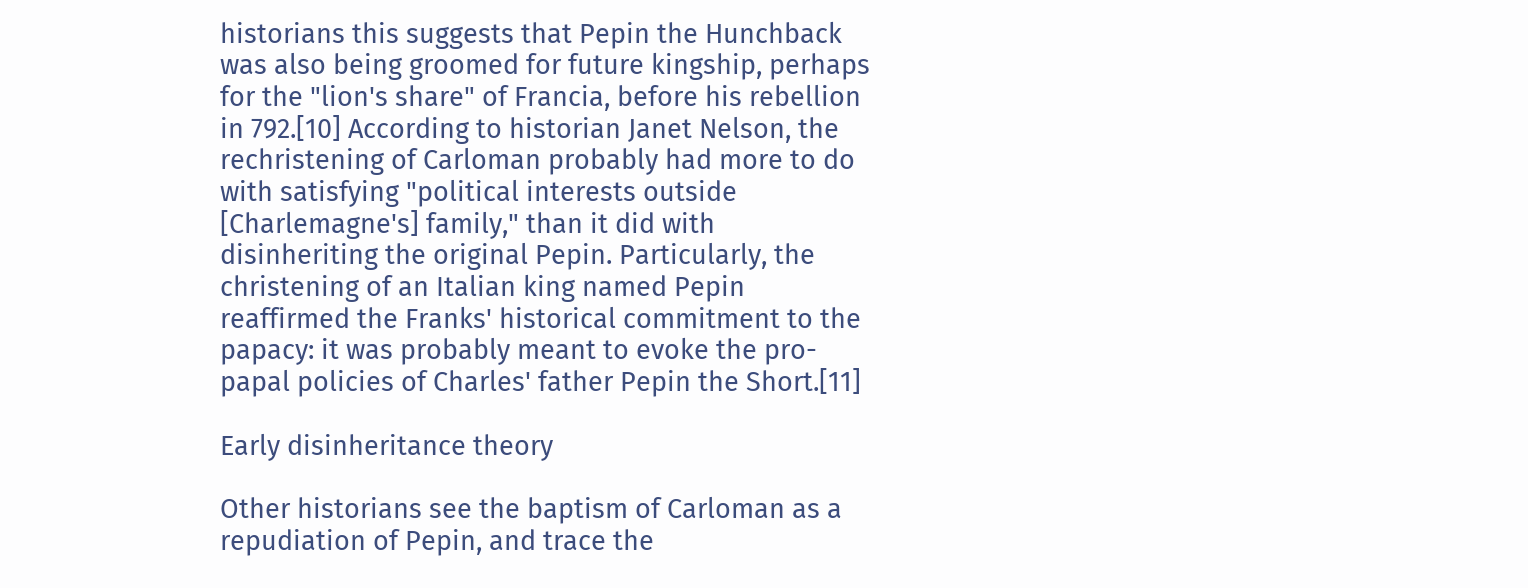historians this suggests that Pepin the Hunchback was also being groomed for future kingship, perhaps for the "lion's share" of Francia, before his rebellion in 792.[10] According to historian Janet Nelson, the rechristening of Carloman probably had more to do with satisfying "political interests outside [Charlemagne's] family," than it did with disinheriting the original Pepin. Particularly, the christening of an Italian king named Pepin reaffirmed the Franks' historical commitment to the papacy: it was probably meant to evoke the pro-papal policies of Charles' father Pepin the Short.[11]

Early disinheritance theory

Other historians see the baptism of Carloman as a repudiation of Pepin, and trace the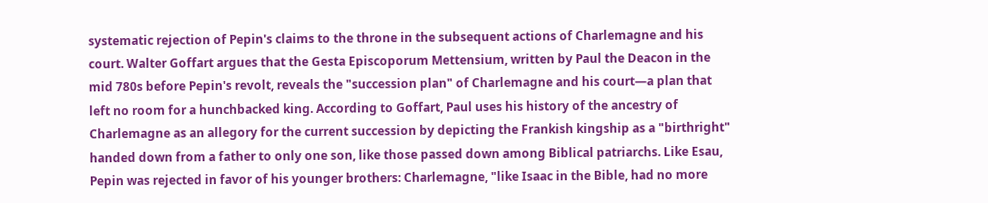systematic rejection of Pepin's claims to the throne in the subsequent actions of Charlemagne and his court. Walter Goffart argues that the Gesta Episcoporum Mettensium, written by Paul the Deacon in the mid 780s before Pepin's revolt, reveals the "succession plan" of Charlemagne and his court—a plan that left no room for a hunchbacked king. According to Goffart, Paul uses his history of the ancestry of Charlemagne as an allegory for the current succession by depicting the Frankish kingship as a "birthright" handed down from a father to only one son, like those passed down among Biblical patriarchs. Like Esau, Pepin was rejected in favor of his younger brothers: Charlemagne, "like Isaac in the Bible, had no more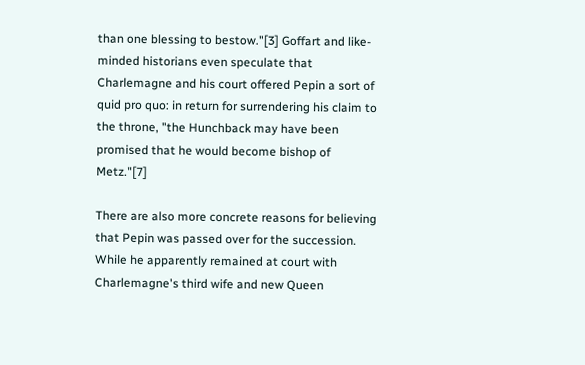than one blessing to bestow."[3] Goffart and like-minded historians even speculate that Charlemagne and his court offered Pepin a sort of quid pro quo: in return for surrendering his claim to the throne, "the Hunchback may have been promised that he would become bishop of Metz."[7]

There are also more concrete reasons for believing that Pepin was passed over for the succession. While he apparently remained at court with Charlemagne's third wife and new Queen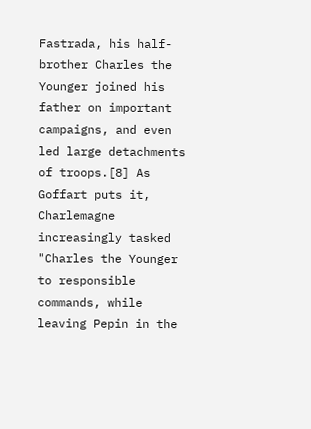Fastrada, his half-brother Charles the Younger joined his father on important campaigns, and even led large detachments of troops.[8] As Goffart puts it, Charlemagne increasingly tasked "Charles the Younger to responsible commands, while leaving Pepin in the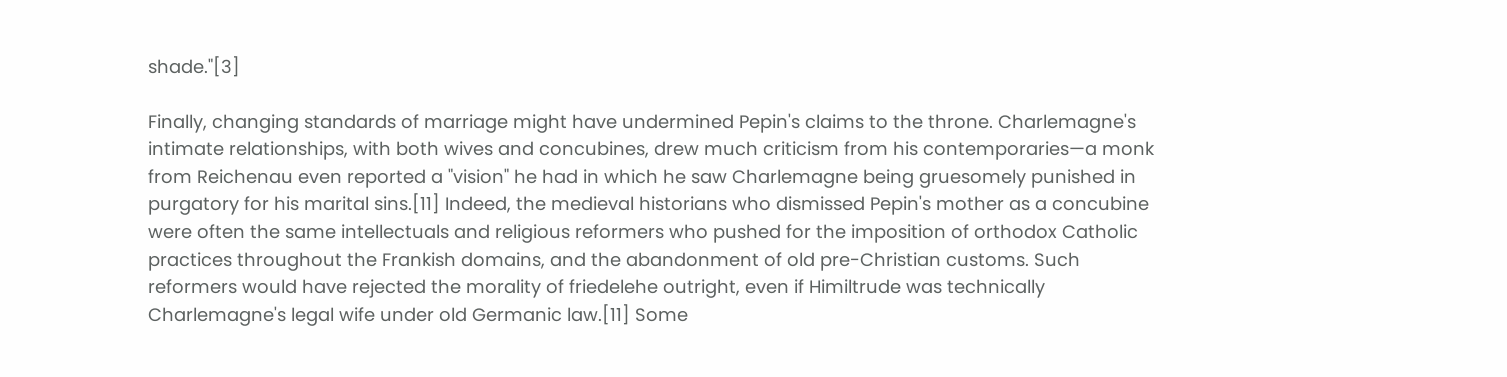shade."[3]

Finally, changing standards of marriage might have undermined Pepin's claims to the throne. Charlemagne's intimate relationships, with both wives and concubines, drew much criticism from his contemporaries—a monk from Reichenau even reported a "vision" he had in which he saw Charlemagne being gruesomely punished in purgatory for his marital sins.[11] Indeed, the medieval historians who dismissed Pepin's mother as a concubine were often the same intellectuals and religious reformers who pushed for the imposition of orthodox Catholic practices throughout the Frankish domains, and the abandonment of old pre-Christian customs. Such reformers would have rejected the morality of friedelehe outright, even if Himiltrude was technically Charlemagne's legal wife under old Germanic law.[11] Some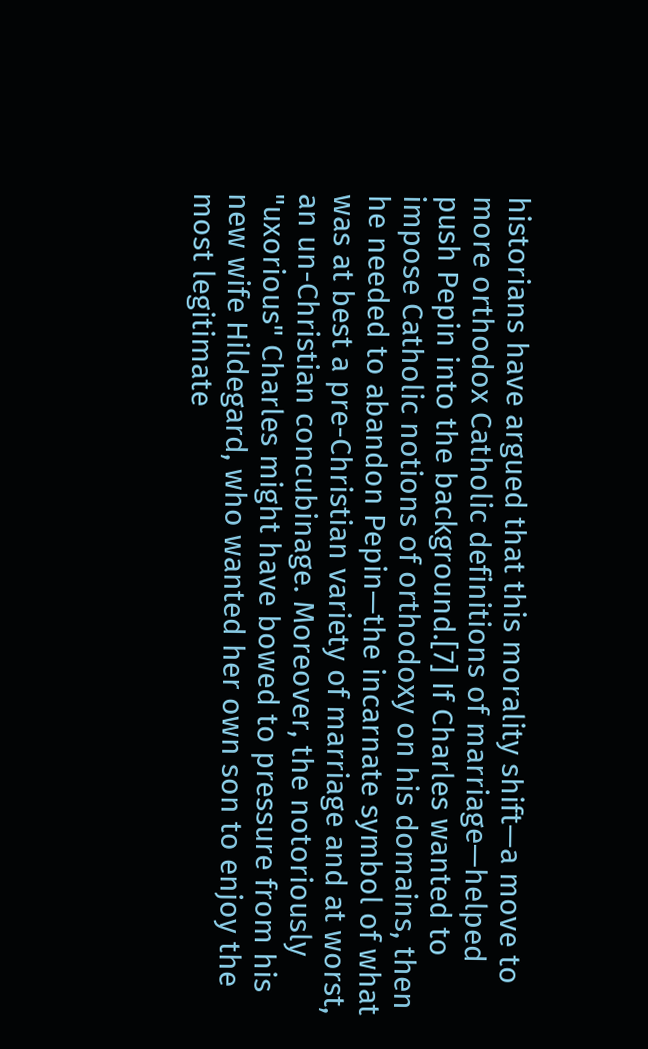historians have argued that this morality shift—a move to more orthodox Catholic definitions of marriage—helped push Pepin into the background.[7] If Charles wanted to impose Catholic notions of orthodoxy on his domains, then he needed to abandon Pepin—the incarnate symbol of what was at best a pre-Christian variety of marriage and at worst, an un-Christian concubinage. Moreover, the notoriously "uxorious" Charles might have bowed to pressure from his new wife Hildegard, who wanted her own son to enjoy the most legitimate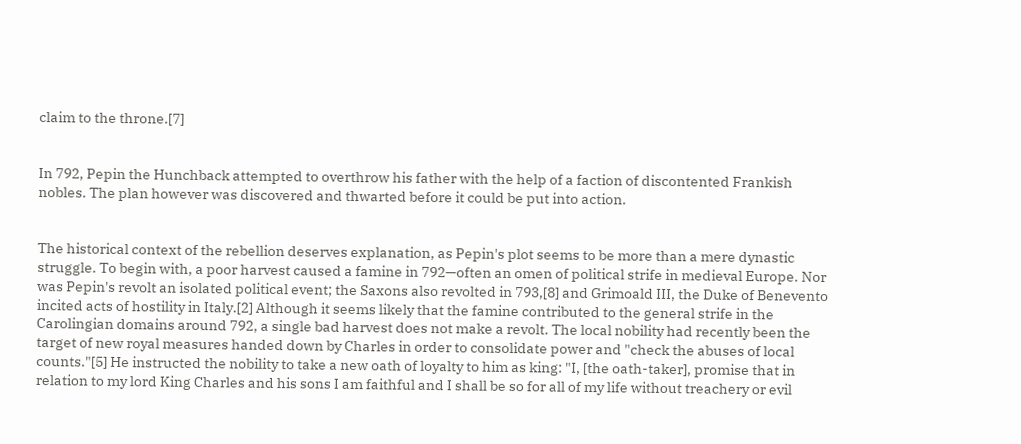claim to the throne.[7]


In 792, Pepin the Hunchback attempted to overthrow his father with the help of a faction of discontented Frankish nobles. The plan however was discovered and thwarted before it could be put into action.


The historical context of the rebellion deserves explanation, as Pepin's plot seems to be more than a mere dynastic struggle. To begin with, a poor harvest caused a famine in 792—often an omen of political strife in medieval Europe. Nor was Pepin's revolt an isolated political event; the Saxons also revolted in 793,[8] and Grimoald III, the Duke of Benevento incited acts of hostility in Italy.[2] Although it seems likely that the famine contributed to the general strife in the Carolingian domains around 792, a single bad harvest does not make a revolt. The local nobility had recently been the target of new royal measures handed down by Charles in order to consolidate power and "check the abuses of local counts."[5] He instructed the nobility to take a new oath of loyalty to him as king: "I, [the oath-taker], promise that in relation to my lord King Charles and his sons I am faithful and I shall be so for all of my life without treachery or evil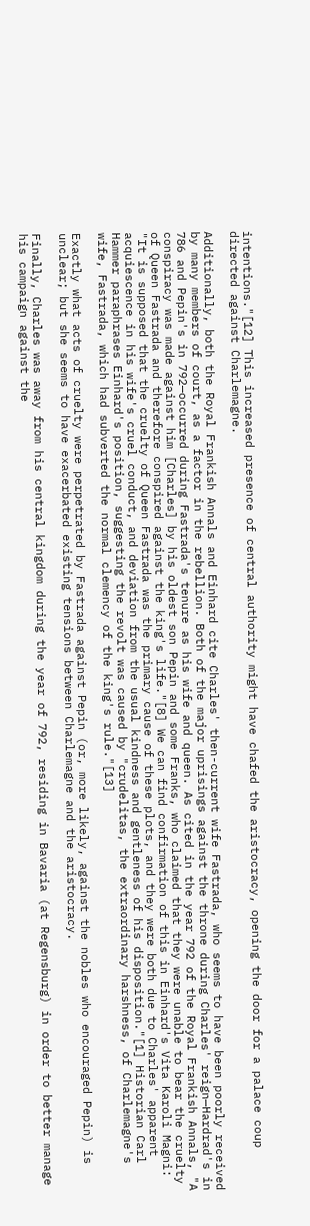intentions."[12] This increased presence of central authority might have chafed the aristocracy, opening the door for a palace coup directed against Charlemagne.

Additionally, both the Royal Frankish Annals and Einhard cite Charles' then-current wife Fastrada, who seems to have been poorly received by many members of court, as a factor in the rebellion. Both of the major uprisings against the throne during Charles' reign—Hardrad's in 786 and Pepin's in 792—occurred during Fastrada's tenure as his wife and queen. As cited in the year 792 of the Royal Frankish Annals, "A conspiracy was made against him [Charles] by his oldest son Pepin and some Franks, who claimed that they were unable to bear the cruelty of Queen Fastrada and therefore conspired against the king's life."[8] We can find confirmation of this in Einhard's Vita Karoli Magni: "It is supposed that the cruelty of Queen Fastrada was the primary cause of these plots, and they were both due to Charles' apparent acquiescence in his wife's cruel conduct, and deviation from the usual kindness and gentleness of his disposition."[1] Historian Carl Hammer paraphrases Einhard's position, suggesting the revolt was caused by "crudelitas, the extraordinary harshness, of Charlemagne's wife, Fastrada, which had subverted the normal clemency of the king's rule."[13]

Exactly what acts of cruelty were perpetrated by Fastrada against Pepin (or, more likely, against the nobles who encouraged Pepin) is unclear; but she seems to have exacerbated existing tensions between Charlemagne and the aristocracy.

Finally, Charles was away from his central kingdom during the year of 792, residing in Bavaria (at Regensburg) in order to better manage his campaign against the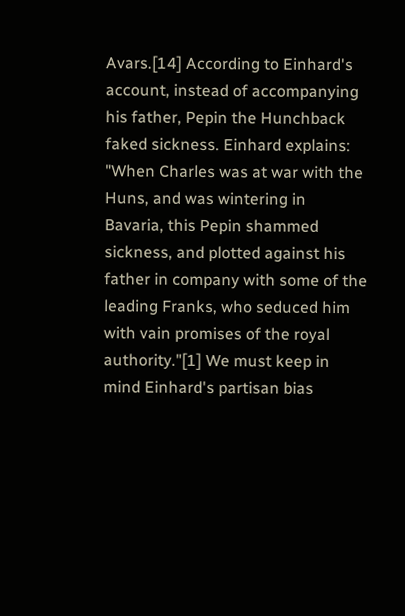Avars.[14] According to Einhard's account, instead of accompanying his father, Pepin the Hunchback faked sickness. Einhard explains: "When Charles was at war with the Huns, and was wintering in Bavaria, this Pepin shammed sickness, and plotted against his father in company with some of the leading Franks, who seduced him with vain promises of the royal authority."[1] We must keep in mind Einhard's partisan bias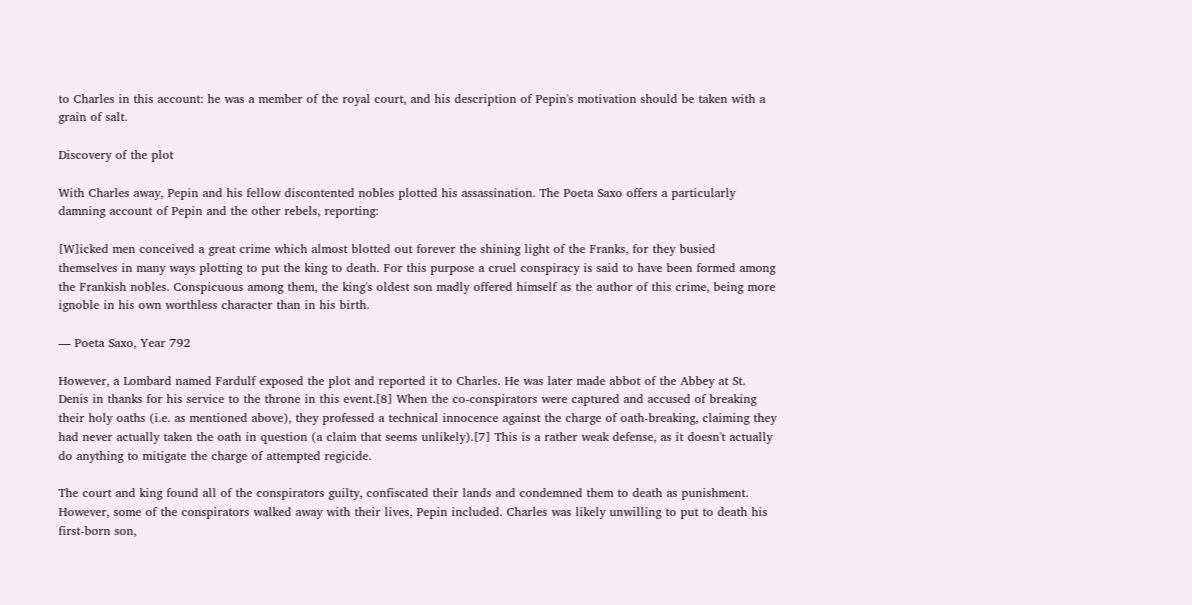to Charles in this account: he was a member of the royal court, and his description of Pepin's motivation should be taken with a grain of salt.

Discovery of the plot

With Charles away, Pepin and his fellow discontented nobles plotted his assassination. The Poeta Saxo offers a particularly damning account of Pepin and the other rebels, reporting:

[W]icked men conceived a great crime which almost blotted out forever the shining light of the Franks, for they busied themselves in many ways plotting to put the king to death. For this purpose a cruel conspiracy is said to have been formed among the Frankish nobles. Conspicuous among them, the king's oldest son madly offered himself as the author of this crime, being more ignoble in his own worthless character than in his birth.

— Poeta Saxo, Year 792

However, a Lombard named Fardulf exposed the plot and reported it to Charles. He was later made abbot of the Abbey at St. Denis in thanks for his service to the throne in this event.[8] When the co-conspirators were captured and accused of breaking their holy oaths (i.e. as mentioned above), they professed a technical innocence against the charge of oath-breaking, claiming they had never actually taken the oath in question (a claim that seems unlikely).[7] This is a rather weak defense, as it doesn't actually do anything to mitigate the charge of attempted regicide.

The court and king found all of the conspirators guilty, confiscated their lands and condemned them to death as punishment. However, some of the conspirators walked away with their lives, Pepin included. Charles was likely unwilling to put to death his first-born son,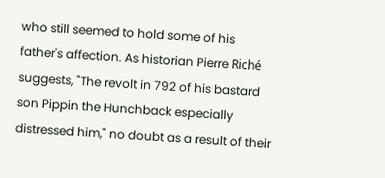who still seemed to hold some of his father's affection. As historian Pierre Riché suggests, "The revolt in 792 of his bastard son Pippin the Hunchback especially distressed him," no doubt as a result of their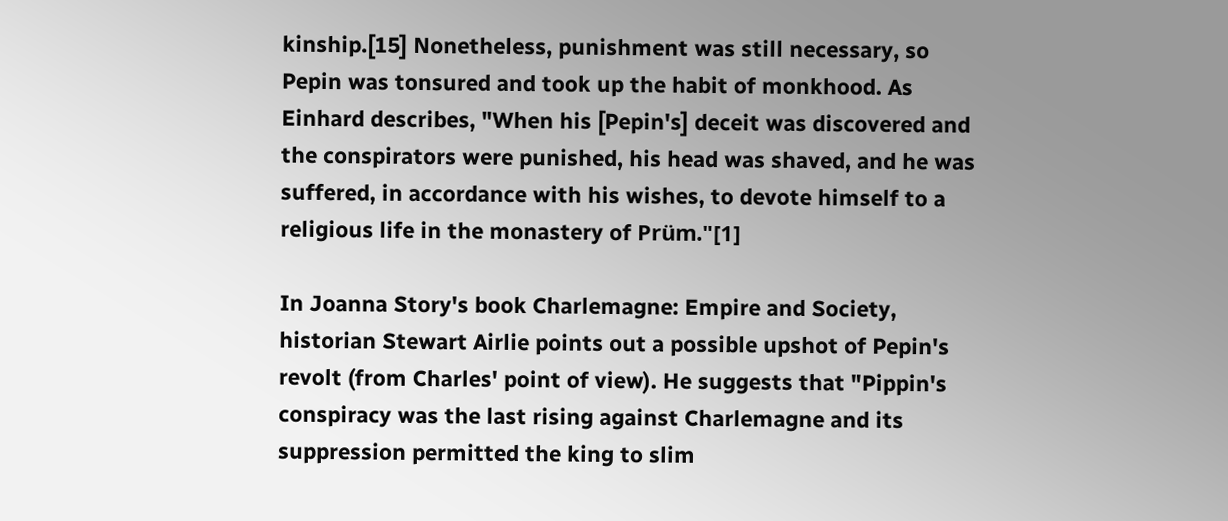kinship.[15] Nonetheless, punishment was still necessary, so Pepin was tonsured and took up the habit of monkhood. As Einhard describes, "When his [Pepin's] deceit was discovered and the conspirators were punished, his head was shaved, and he was suffered, in accordance with his wishes, to devote himself to a religious life in the monastery of Prüm."[1]

In Joanna Story's book Charlemagne: Empire and Society, historian Stewart Airlie points out a possible upshot of Pepin's revolt (from Charles' point of view). He suggests that "Pippin's conspiracy was the last rising against Charlemagne and its suppression permitted the king to slim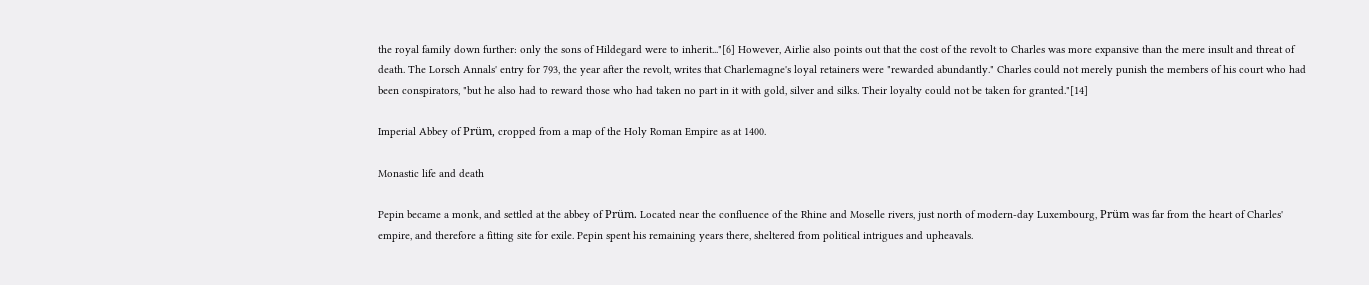the royal family down further: only the sons of Hildegard were to inherit..."[6] However, Airlie also points out that the cost of the revolt to Charles was more expansive than the mere insult and threat of death. The Lorsch Annals' entry for 793, the year after the revolt, writes that Charlemagne's loyal retainers were "rewarded abundantly." Charles could not merely punish the members of his court who had been conspirators, "but he also had to reward those who had taken no part in it with gold, silver and silks. Their loyalty could not be taken for granted."[14]

Imperial Abbey of Prüm, cropped from a map of the Holy Roman Empire as at 1400.

Monastic life and death

Pepin became a monk, and settled at the abbey of Prüm. Located near the confluence of the Rhine and Moselle rivers, just north of modern-day Luxembourg, Prüm was far from the heart of Charles' empire, and therefore a fitting site for exile. Pepin spent his remaining years there, sheltered from political intrigues and upheavals.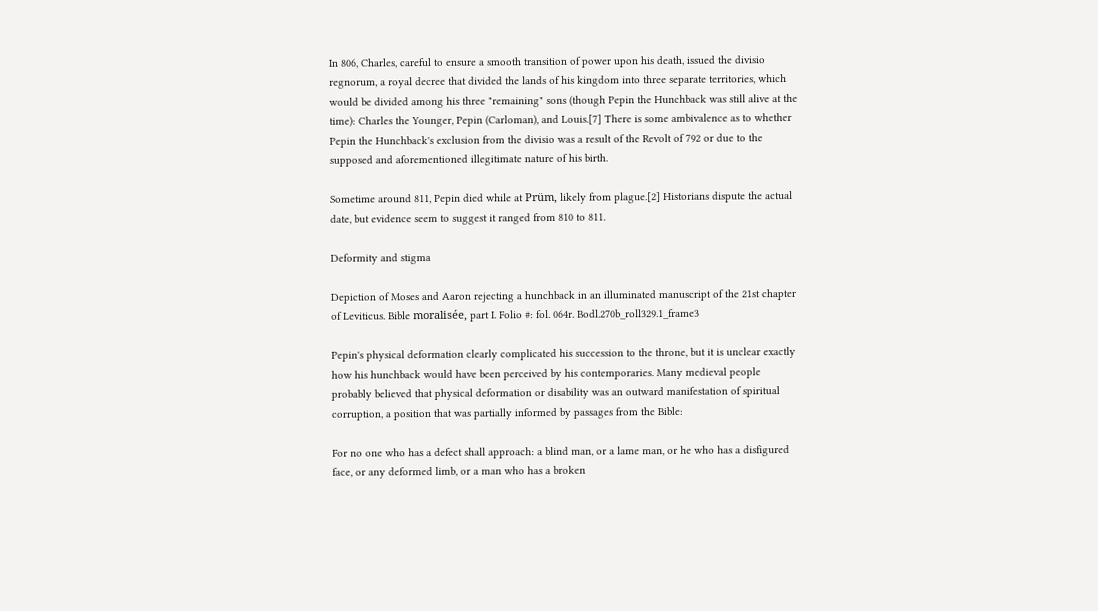In 806, Charles, careful to ensure a smooth transition of power upon his death, issued the divisio regnorum, a royal decree that divided the lands of his kingdom into three separate territories, which would be divided among his three "remaining" sons (though Pepin the Hunchback was still alive at the time): Charles the Younger, Pepin (Carloman), and Louis.[7] There is some ambivalence as to whether Pepin the Hunchback's exclusion from the divisio was a result of the Revolt of 792 or due to the supposed and aforementioned illegitimate nature of his birth.

Sometime around 811, Pepin died while at Prüm, likely from plague.[2] Historians dispute the actual date, but evidence seem to suggest it ranged from 810 to 811.

Deformity and stigma

Depiction of Moses and Aaron rejecting a hunchback in an illuminated manuscript of the 21st chapter of Leviticus. Bible moralisée, part I. Folio #: fol. 064r. Bodl.270b_roll329.1_frame3

Pepin's physical deformation clearly complicated his succession to the throne, but it is unclear exactly how his hunchback would have been perceived by his contemporaries. Many medieval people probably believed that physical deformation or disability was an outward manifestation of spiritual corruption, a position that was partially informed by passages from the Bible:

For no one who has a defect shall approach: a blind man, or a lame man, or he who has a disfigured face, or any deformed limb, or a man who has a broken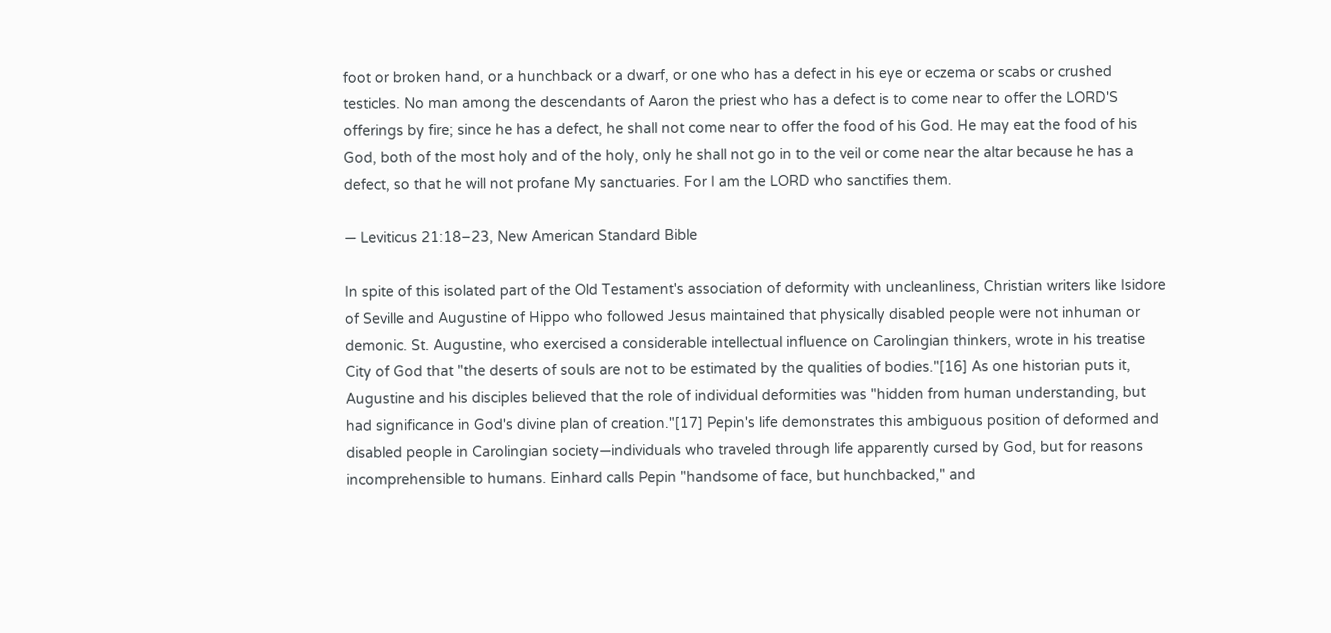foot or broken hand, or a hunchback or a dwarf, or one who has a defect in his eye or eczema or scabs or crushed testicles. No man among the descendants of Aaron the priest who has a defect is to come near to offer the LORD'S offerings by fire; since he has a defect, he shall not come near to offer the food of his God. He may eat the food of his God, both of the most holy and of the holy, only he shall not go in to the veil or come near the altar because he has a defect, so that he will not profane My sanctuaries. For I am the LORD who sanctifies them.

— Leviticus 21:18–23, New American Standard Bible

In spite of this isolated part of the Old Testament's association of deformity with uncleanliness, Christian writers like Isidore of Seville and Augustine of Hippo who followed Jesus maintained that physically disabled people were not inhuman or demonic. St. Augustine, who exercised a considerable intellectual influence on Carolingian thinkers, wrote in his treatise City of God that "the deserts of souls are not to be estimated by the qualities of bodies."[16] As one historian puts it, Augustine and his disciples believed that the role of individual deformities was "hidden from human understanding, but had significance in God's divine plan of creation."[17] Pepin's life demonstrates this ambiguous position of deformed and disabled people in Carolingian society—individuals who traveled through life apparently cursed by God, but for reasons incomprehensible to humans. Einhard calls Pepin "handsome of face, but hunchbacked," and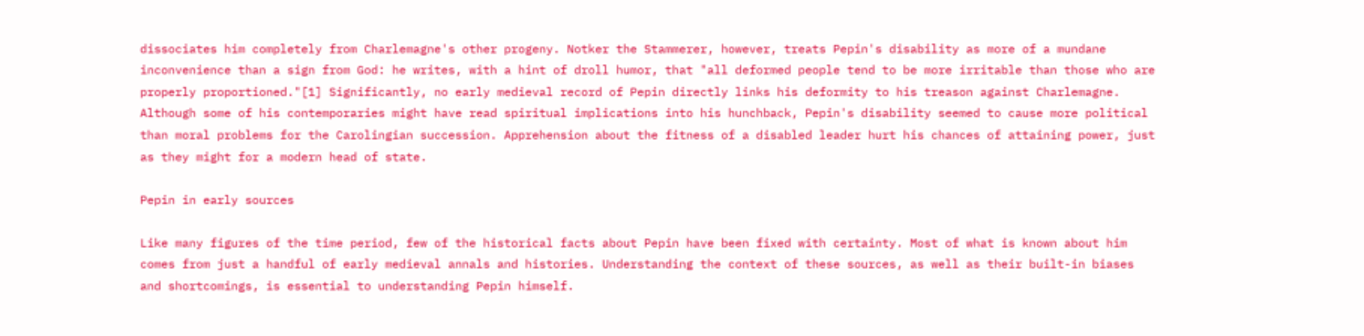dissociates him completely from Charlemagne's other progeny. Notker the Stammerer, however, treats Pepin's disability as more of a mundane inconvenience than a sign from God: he writes, with a hint of droll humor, that "all deformed people tend to be more irritable than those who are properly proportioned."[1] Significantly, no early medieval record of Pepin directly links his deformity to his treason against Charlemagne. Although some of his contemporaries might have read spiritual implications into his hunchback, Pepin's disability seemed to cause more political than moral problems for the Carolingian succession. Apprehension about the fitness of a disabled leader hurt his chances of attaining power, just as they might for a modern head of state.

Pepin in early sources

Like many figures of the time period, few of the historical facts about Pepin have been fixed with certainty. Most of what is known about him comes from just a handful of early medieval annals and histories. Understanding the context of these sources, as well as their built-in biases and shortcomings, is essential to understanding Pepin himself.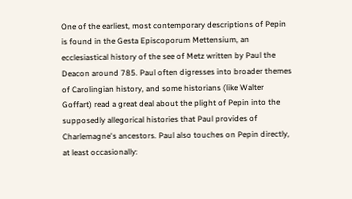One of the earliest, most contemporary descriptions of Pepin is found in the Gesta Episcoporum Mettensium, an ecclesiastical history of the see of Metz written by Paul the Deacon around 785. Paul often digresses into broader themes of Carolingian history, and some historians (like Walter Goffart) read a great deal about the plight of Pepin into the supposedly allegorical histories that Paul provides of Charlemagne's ancestors. Paul also touches on Pepin directly, at least occasionally: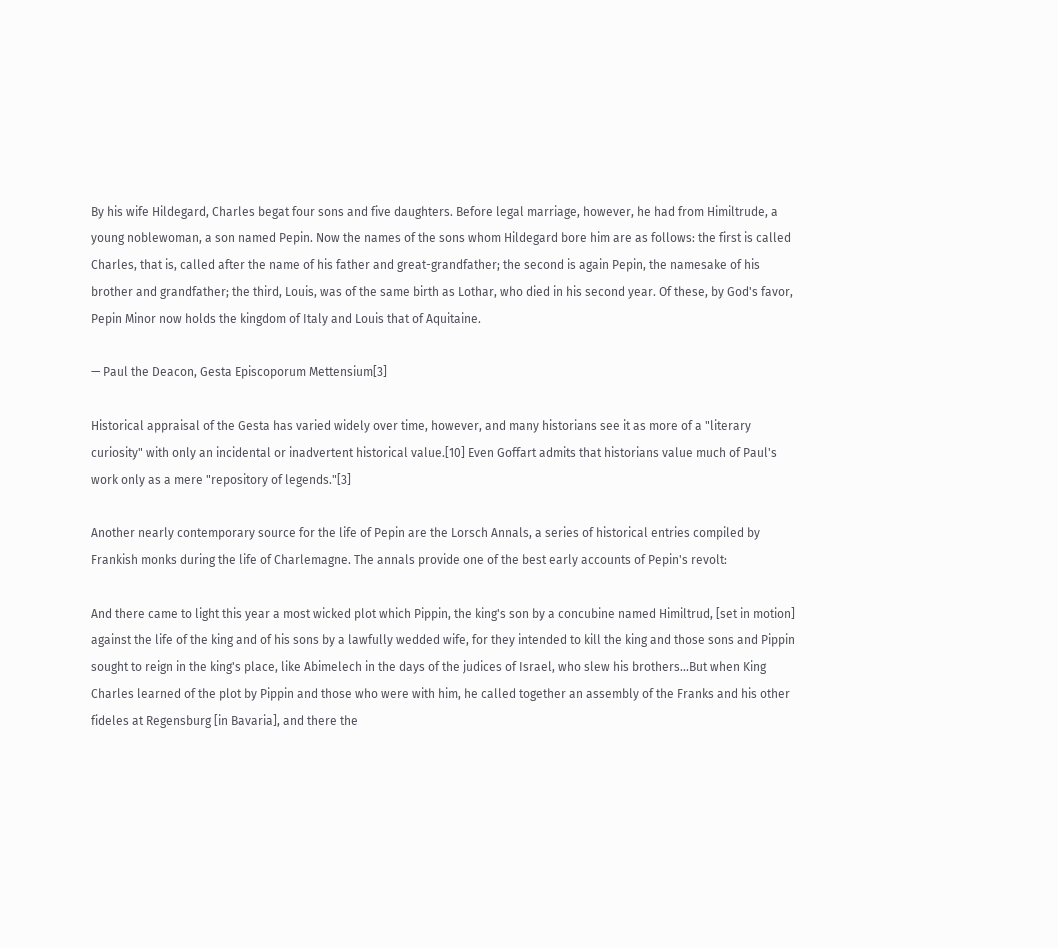By his wife Hildegard, Charles begat four sons and five daughters. Before legal marriage, however, he had from Himiltrude, a young noblewoman, a son named Pepin. Now the names of the sons whom Hildegard bore him are as follows: the first is called Charles, that is, called after the name of his father and great-grandfather; the second is again Pepin, the namesake of his brother and grandfather; the third, Louis, was of the same birth as Lothar, who died in his second year. Of these, by God's favor, Pepin Minor now holds the kingdom of Italy and Louis that of Aquitaine.

— Paul the Deacon, Gesta Episcoporum Mettensium[3]

Historical appraisal of the Gesta has varied widely over time, however, and many historians see it as more of a "literary curiosity" with only an incidental or inadvertent historical value.[10] Even Goffart admits that historians value much of Paul's work only as a mere "repository of legends."[3]

Another nearly contemporary source for the life of Pepin are the Lorsch Annals, a series of historical entries compiled by Frankish monks during the life of Charlemagne. The annals provide one of the best early accounts of Pepin's revolt:

And there came to light this year a most wicked plot which Pippin, the king's son by a concubine named Himiltrud, [set in motion] against the life of the king and of his sons by a lawfully wedded wife, for they intended to kill the king and those sons and Pippin sought to reign in the king's place, like Abimelech in the days of the judices of Israel, who slew his brothers...But when King Charles learned of the plot by Pippin and those who were with him, he called together an assembly of the Franks and his other fideles at Regensburg [in Bavaria], and there the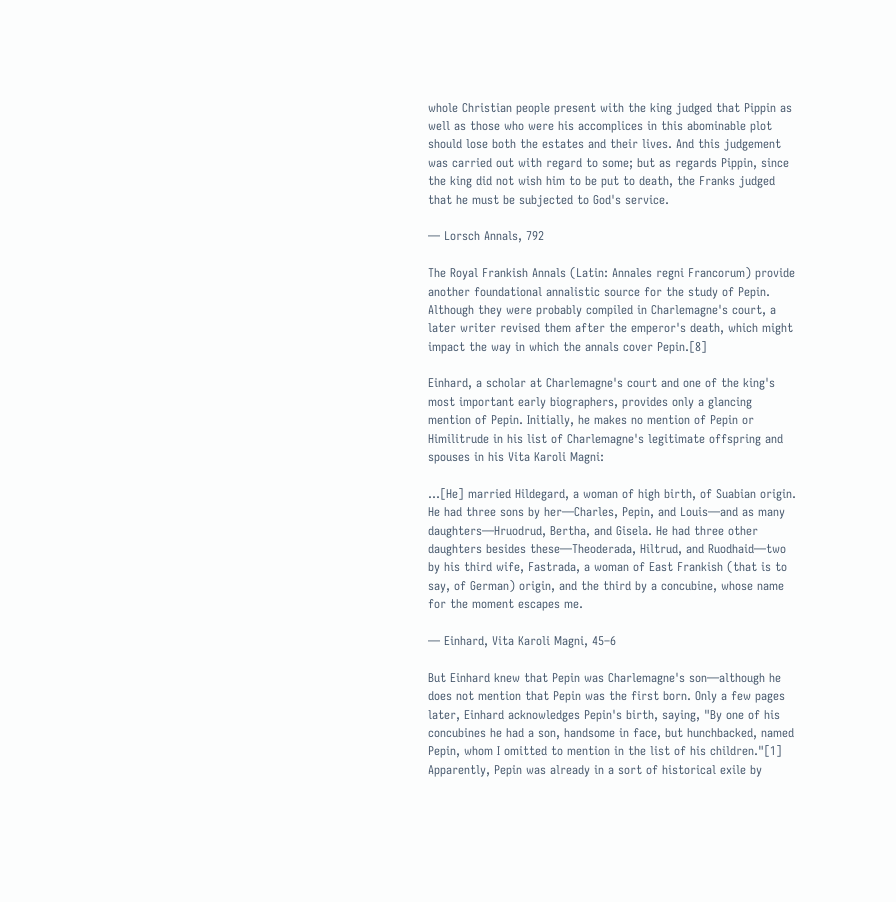whole Christian people present with the king judged that Pippin as well as those who were his accomplices in this abominable plot should lose both the estates and their lives. And this judgement was carried out with regard to some; but as regards Pippin, since the king did not wish him to be put to death, the Franks judged that he must be subjected to God's service.

— Lorsch Annals, 792

The Royal Frankish Annals (Latin: Annales regni Francorum) provide another foundational annalistic source for the study of Pepin. Although they were probably compiled in Charlemagne's court, a later writer revised them after the emperor's death, which might impact the way in which the annals cover Pepin.[8]

Einhard, a scholar at Charlemagne's court and one of the king's most important early biographers, provides only a glancing mention of Pepin. Initially, he makes no mention of Pepin or Himilitrude in his list of Charlemagne's legitimate offspring and spouses in his Vita Karoli Magni:

...[He] married Hildegard, a woman of high birth, of Suabian origin. He had three sons by her—Charles, Pepin, and Louis—and as many daughters—Hruodrud, Bertha, and Gisela. He had three other daughters besides these—Theoderada, Hiltrud, and Ruodhaid—two by his third wife, Fastrada, a woman of East Frankish (that is to say, of German) origin, and the third by a concubine, whose name for the moment escapes me.

— Einhard, Vita Karoli Magni, 45–6

But Einhard knew that Pepin was Charlemagne's son—although he does not mention that Pepin was the first born. Only a few pages later, Einhard acknowledges Pepin's birth, saying, "By one of his concubines he had a son, handsome in face, but hunchbacked, named Pepin, whom I omitted to mention in the list of his children."[1] Apparently, Pepin was already in a sort of historical exile by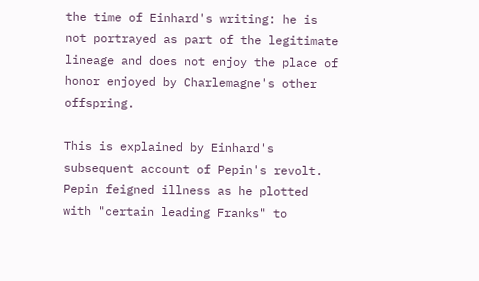the time of Einhard's writing: he is not portrayed as part of the legitimate lineage and does not enjoy the place of honor enjoyed by Charlemagne's other offspring.

This is explained by Einhard's subsequent account of Pepin's revolt. Pepin feigned illness as he plotted with "certain leading Franks" to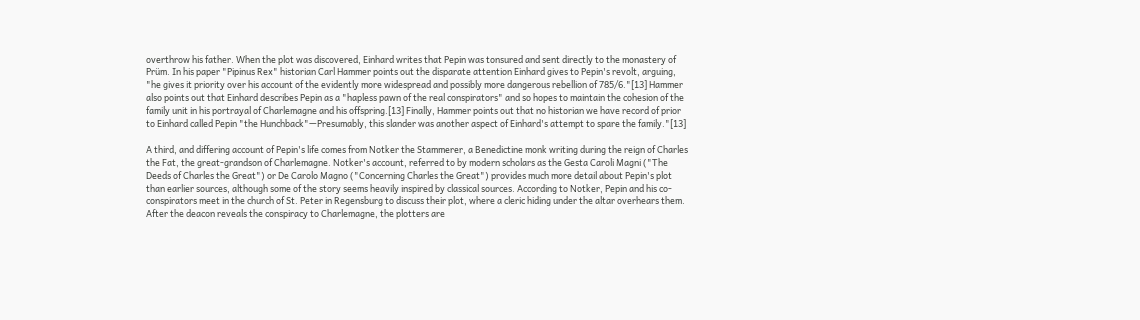overthrow his father. When the plot was discovered, Einhard writes that Pepin was tonsured and sent directly to the monastery of Prüm. In his paper "Pipinus Rex" historian Carl Hammer points out the disparate attention Einhard gives to Pepin's revolt, arguing, "he gives it priority over his account of the evidently more widespread and possibly more dangerous rebellion of 785/6."[13] Hammer also points out that Einhard describes Pepin as a "hapless pawn of the real conspirators" and so hopes to maintain the cohesion of the family unit in his portrayal of Charlemagne and his offspring.[13] Finally, Hammer points out that no historian we have record of prior to Einhard called Pepin "the Hunchback"—Presumably, this slander was another aspect of Einhard's attempt to spare the family."[13]

A third, and differing account of Pepin's life comes from Notker the Stammerer, a Benedictine monk writing during the reign of Charles the Fat, the great-grandson of Charlemagne. Notker's account, referred to by modern scholars as the Gesta Caroli Magni ("The Deeds of Charles the Great") or De Carolo Magno ("Concerning Charles the Great") provides much more detail about Pepin's plot than earlier sources, although some of the story seems heavily inspired by classical sources. According to Notker, Pepin and his co-conspirators meet in the church of St. Peter in Regensburg to discuss their plot, where a cleric hiding under the altar overhears them. After the deacon reveals the conspiracy to Charlemagne, the plotters are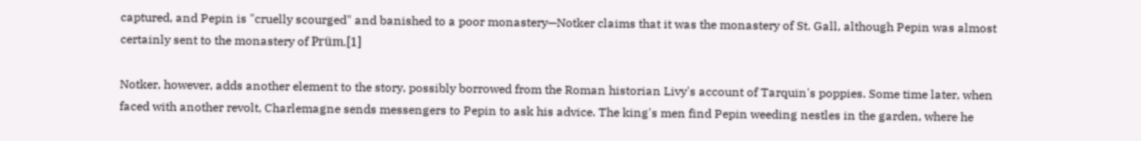captured, and Pepin is "cruelly scourged" and banished to a poor monastery—Notker claims that it was the monastery of St. Gall, although Pepin was almost certainly sent to the monastery of Prüm.[1]

Notker, however, adds another element to the story, possibly borrowed from the Roman historian Livy's account of Tarquin's poppies. Some time later, when faced with another revolt, Charlemagne sends messengers to Pepin to ask his advice. The king's men find Pepin weeding nestles in the garden, where he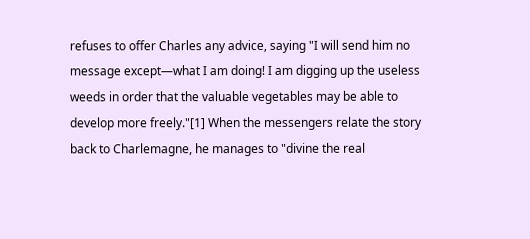refuses to offer Charles any advice, saying "I will send him no message except—what I am doing! I am digging up the useless weeds in order that the valuable vegetables may be able to develop more freely."[1] When the messengers relate the story back to Charlemagne, he manages to "divine the real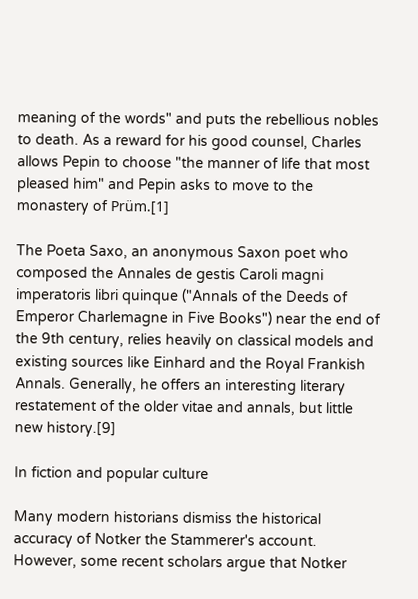meaning of the words" and puts the rebellious nobles to death. As a reward for his good counsel, Charles allows Pepin to choose "the manner of life that most pleased him" and Pepin asks to move to the monastery of Prüm.[1]

The Poeta Saxo, an anonymous Saxon poet who composed the Annales de gestis Caroli magni imperatoris libri quinque ("Annals of the Deeds of Emperor Charlemagne in Five Books") near the end of the 9th century, relies heavily on classical models and existing sources like Einhard and the Royal Frankish Annals. Generally, he offers an interesting literary restatement of the older vitae and annals, but little new history.[9]

In fiction and popular culture

Many modern historians dismiss the historical accuracy of Notker the Stammerer's account. However, some recent scholars argue that Notker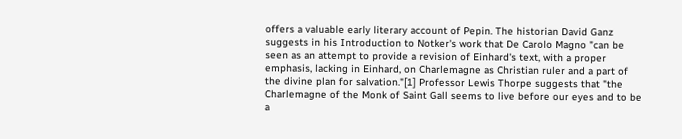offers a valuable early literary account of Pepin. The historian David Ganz suggests in his Introduction to Notker's work that De Carolo Magno "can be seen as an attempt to provide a revision of Einhard's text, with a proper emphasis, lacking in Einhard, on Charlemagne as Christian ruler and a part of the divine plan for salvation."[1] Professor Lewis Thorpe suggests that "the Charlemagne of the Monk of Saint Gall seems to live before our eyes and to be a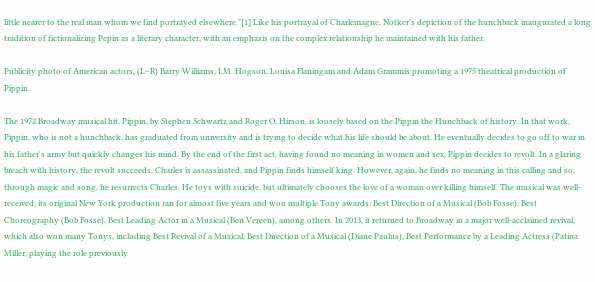little nearer to the real man whom we find portrayed elsewhere."[1] Like his portrayal of Charlemagne, Notker's depiction of the hunchback inaugurated a long tradition of fictionalizing Pepin as a literary character, with an emphasis on the complex relationship he maintained with his father.

Publicity photo of American actors, (L–R) Barry Williams, I.M. Hogson, Louisa Flaningam and Adam Grammis promoting a 1975 theatrical production of Pippin.

The 1972 Broadway musical hit, Pippin, by Stephen Schwartz and Roger O. Hirson, is loosely based on the Pippin the Hunchback of history. In that work, Pippin, who is not a hunchback, has graduated from university and is trying to decide what his life should be about. He eventually decides to go off to war in his father's army but quickly changes his mind. By the end of the first act, having found no meaning in women and sex, Pippin decides to revolt. In a glaring breach with history, the revolt succeeds, Charles is assassinated, and Pippin finds himself king. However, again, he finds no meaning in this calling and so, through magic and song, he resurrects Charles. He toys with suicide, but ultimately chooses the love of a woman over killing himself. The musical was well-received; its original New York production ran for almost five years and won multiple Tony awards: Best Direction of a Musical (Bob Fosse), Best Choreography (Bob Fosse), Best Leading Actor in a Musical (Ben Vereen), among others. In 2013, it returned to Broadway in a major well-acclaimed revival, which also won many Tonys, including Best Revival of a Musical, Best Direction of a Musical (Diane Paulus), Best Performance by a Leading Actress (Patina Miller, playing the role previously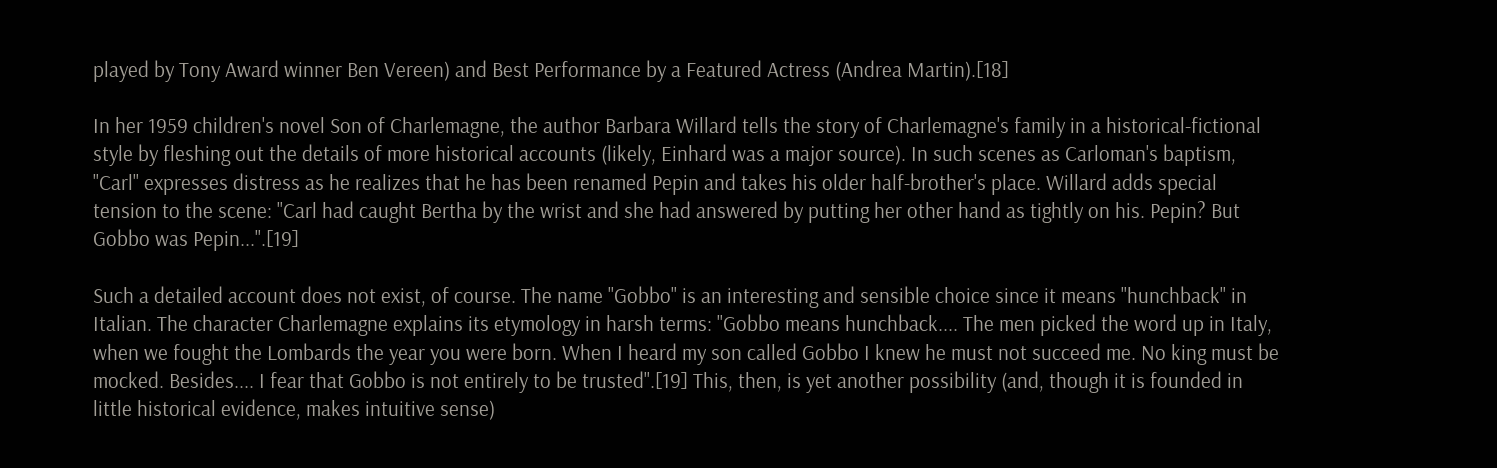played by Tony Award winner Ben Vereen) and Best Performance by a Featured Actress (Andrea Martin).[18]

In her 1959 children's novel Son of Charlemagne, the author Barbara Willard tells the story of Charlemagne's family in a historical-fictional style by fleshing out the details of more historical accounts (likely, Einhard was a major source). In such scenes as Carloman's baptism, "Carl" expresses distress as he realizes that he has been renamed Pepin and takes his older half-brother's place. Willard adds special tension to the scene: "Carl had caught Bertha by the wrist and she had answered by putting her other hand as tightly on his. Pepin? But Gobbo was Pepin...".[19]

Such a detailed account does not exist, of course. The name "Gobbo" is an interesting and sensible choice since it means "hunchback" in Italian. The character Charlemagne explains its etymology in harsh terms: "Gobbo means hunchback.... The men picked the word up in Italy, when we fought the Lombards the year you were born. When I heard my son called Gobbo I knew he must not succeed me. No king must be mocked. Besides.... I fear that Gobbo is not entirely to be trusted".[19] This, then, is yet another possibility (and, though it is founded in little historical evidence, makes intuitive sense)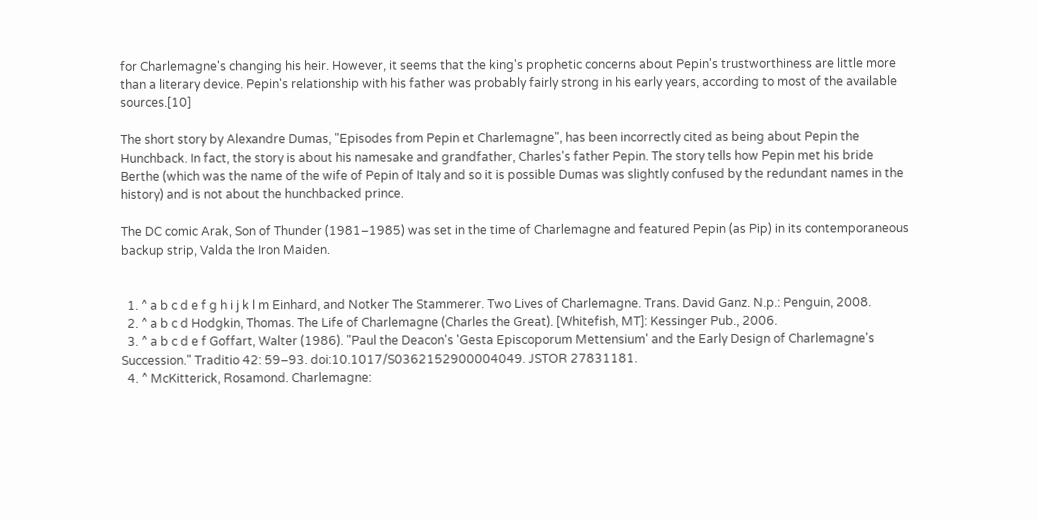for Charlemagne's changing his heir. However, it seems that the king's prophetic concerns about Pepin's trustworthiness are little more than a literary device. Pepin's relationship with his father was probably fairly strong in his early years, according to most of the available sources.[10]

The short story by Alexandre Dumas, "Episodes from Pepin et Charlemagne", has been incorrectly cited as being about Pepin the Hunchback. In fact, the story is about his namesake and grandfather, Charles's father Pepin. The story tells how Pepin met his bride Berthe (which was the name of the wife of Pepin of Italy and so it is possible Dumas was slightly confused by the redundant names in the history) and is not about the hunchbacked prince.

The DC comic Arak, Son of Thunder (1981–1985) was set in the time of Charlemagne and featured Pepin (as Pip) in its contemporaneous backup strip, Valda the Iron Maiden.


  1. ^ a b c d e f g h i j k l m Einhard, and Notker The Stammerer. Two Lives of Charlemagne. Trans. David Ganz. N.p.: Penguin, 2008.
  2. ^ a b c d Hodgkin, Thomas. The Life of Charlemagne (Charles the Great). [Whitefish, MT]: Kessinger Pub., 2006.
  3. ^ a b c d e f Goffart, Walter (1986). "Paul the Deacon's 'Gesta Episcoporum Mettensium' and the Early Design of Charlemagne's Succession." Traditio 42: 59–93. doi:10.1017/S0362152900004049. JSTOR 27831181.
  4. ^ McKitterick, Rosamond. Charlemagne: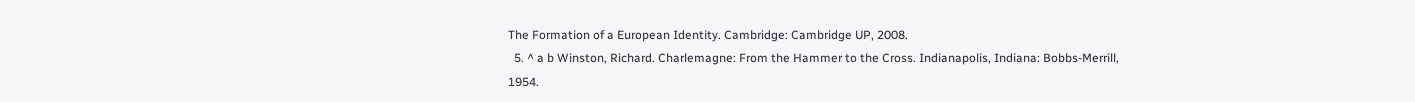The Formation of a European Identity. Cambridge: Cambridge UP, 2008.
  5. ^ a b Winston, Richard. Charlemagne: From the Hammer to the Cross. Indianapolis, Indiana: Bobbs-Merrill, 1954.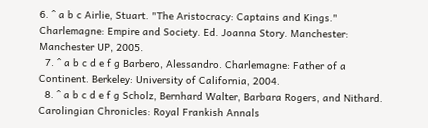6. ^ a b c Airlie, Stuart. "The Aristocracy: Captains and Kings." Charlemagne: Empire and Society. Ed. Joanna Story. Manchester: Manchester UP, 2005.
  7. ^ a b c d e f g Barbero, Alessandro. Charlemagne: Father of a Continent. Berkeley: University of California, 2004.
  8. ^ a b c d e f g Scholz, Bernhard Walter, Barbara Rogers, and Nithard. Carolingian Chronicles: Royal Frankish Annals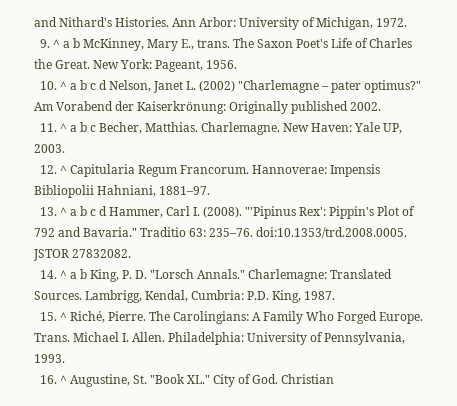and Nithard's Histories. Ann Arbor: University of Michigan, 1972.
  9. ^ a b McKinney, Mary E., trans. The Saxon Poet's Life of Charles the Great. New York: Pageant, 1956.
  10. ^ a b c d Nelson, Janet L. (2002) "Charlemagne – pater optimus?" Am Vorabend der Kaiserkrönung: Originally published 2002.
  11. ^ a b c Becher, Matthias. Charlemagne. New Haven: Yale UP, 2003.
  12. ^ Capitularia Regum Francorum. Hannoverae: Impensis Bibliopolii Hahniani, 1881–97.
  13. ^ a b c d Hammer, Carl I. (2008). "'Pipinus Rex': Pippin's Plot of 792 and Bavaria." Traditio 63: 235–76. doi:10.1353/trd.2008.0005. JSTOR 27832082.
  14. ^ a b King, P. D. "Lorsch Annals." Charlemagne: Translated Sources. Lambrigg, Kendal, Cumbria: P.D. King, 1987.
  15. ^ Riché, Pierre. The Carolingians: A Family Who Forged Europe. Trans. Michael I. Allen. Philadelphia: University of Pennsylvania, 1993.
  16. ^ Augustine, St. "Book XL." City of God. Christian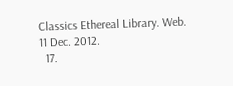Classics Ethereal Library. Web. 11 Dec. 2012.
  17.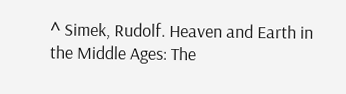^ Simek, Rudolf. Heaven and Earth in the Middle Ages: The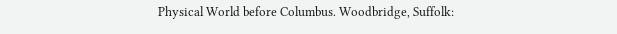Physical World before Columbus. Woodbridge, Suffolk: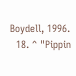Boydell, 1996.
  18. ^ "Pippin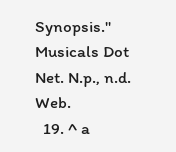Synopsis." Musicals Dot Net. N.p., n.d. Web.
  19. ^ a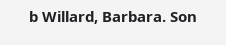b Willard, Barbara. Son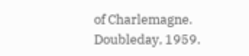of Charlemagne. Doubleday, 1959.